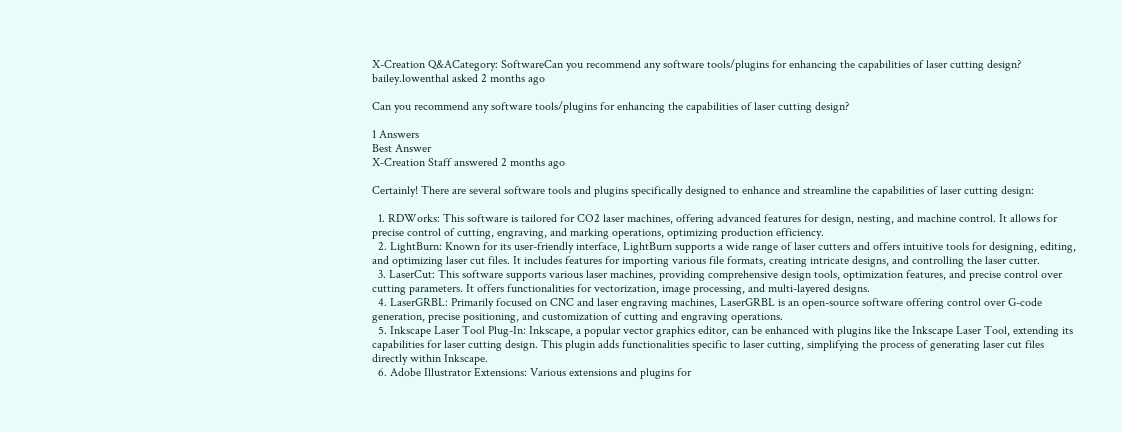X-Creation Q&ACategory: SoftwareCan you recommend any software tools/plugins for enhancing the capabilities of laser cutting design?
bailey.lowenthal asked 2 months ago

Can you recommend any software tools/plugins for enhancing the capabilities of laser cutting design?

1 Answers
Best Answer
X-Creation Staff answered 2 months ago

Certainly! There are several software tools and plugins specifically designed to enhance and streamline the capabilities of laser cutting design:

  1. RDWorks: This software is tailored for CO2 laser machines, offering advanced features for design, nesting, and machine control. It allows for precise control of cutting, engraving, and marking operations, optimizing production efficiency.
  2. LightBurn: Known for its user-friendly interface, LightBurn supports a wide range of laser cutters and offers intuitive tools for designing, editing, and optimizing laser cut files. It includes features for importing various file formats, creating intricate designs, and controlling the laser cutter.
  3. LaserCut: This software supports various laser machines, providing comprehensive design tools, optimization features, and precise control over cutting parameters. It offers functionalities for vectorization, image processing, and multi-layered designs.
  4. LaserGRBL: Primarily focused on CNC and laser engraving machines, LaserGRBL is an open-source software offering control over G-code generation, precise positioning, and customization of cutting and engraving operations.
  5. Inkscape Laser Tool Plug-In: Inkscape, a popular vector graphics editor, can be enhanced with plugins like the Inkscape Laser Tool, extending its capabilities for laser cutting design. This plugin adds functionalities specific to laser cutting, simplifying the process of generating laser cut files directly within Inkscape.
  6. Adobe Illustrator Extensions: Various extensions and plugins for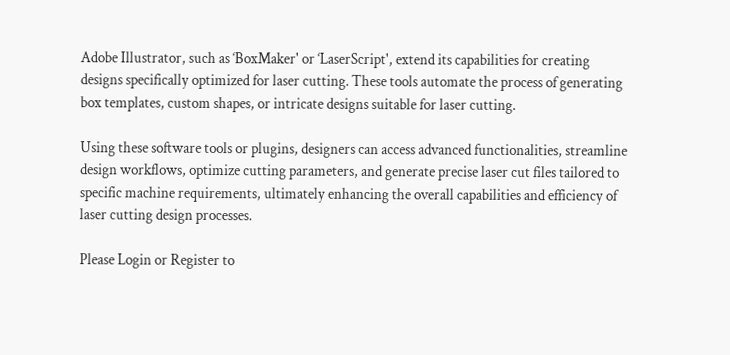Adobe Illustrator, such as ‘BoxMaker' or ‘LaserScript', extend its capabilities for creating designs specifically optimized for laser cutting. These tools automate the process of generating box templates, custom shapes, or intricate designs suitable for laser cutting.

Using these software tools or plugins, designers can access advanced functionalities, streamline design workflows, optimize cutting parameters, and generate precise laser cut files tailored to specific machine requirements, ultimately enhancing the overall capabilities and efficiency of laser cutting design processes.

Please Login or Register to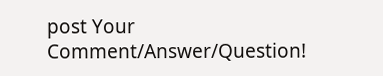post Your Comment/Answer/Question!